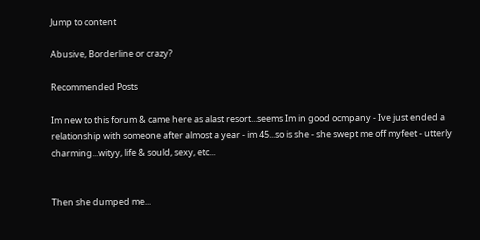Jump to content

Abusive, Borderline or crazy?

Recommended Posts

Im new to this forum & came here as alast resort...seems Im in good ocmpany - Ive just ended a relationship with someone after almost a year - im 45...so is she - she swept me off myfeet - utterly charming...wityy, life & sould, sexy, etc...


Then she dumped me...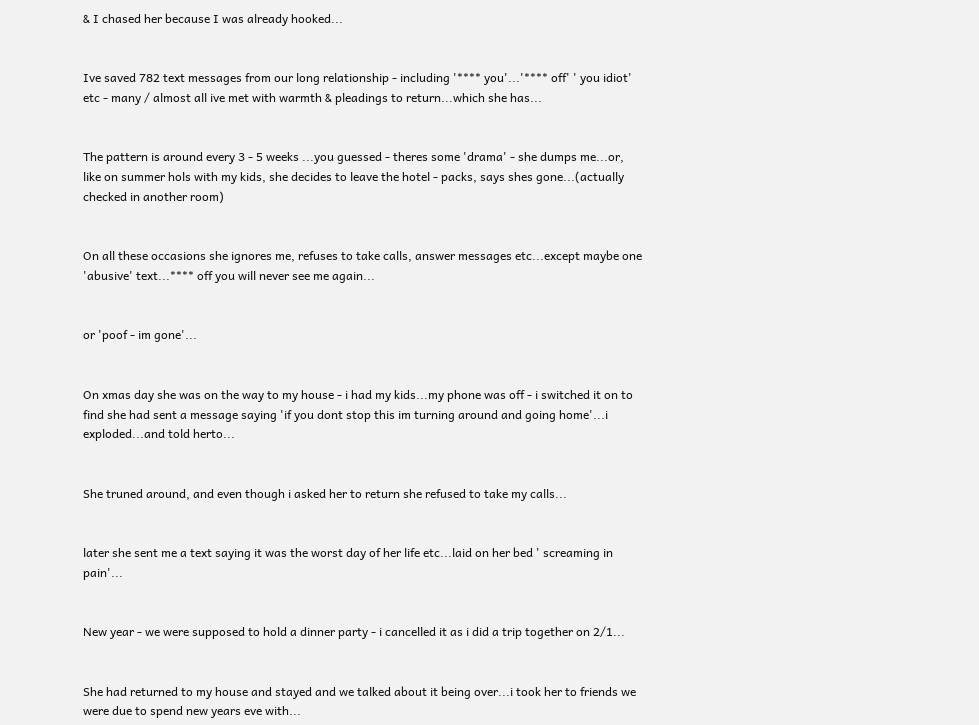& I chased her because I was already hooked...


Ive saved 782 text messages from our long relationship - including '**** you'...'**** off' ' you idiot' etc - many / almost all ive met with warmth & pleadings to return...which she has...


The pattern is around every 3 - 5 weeks ...you guessed - theres some 'drama' - she dumps me...or, like on summer hols with my kids, she decides to leave the hotel - packs, says shes gone...(actually checked in another room)


On all these occasions she ignores me, refuses to take calls, answer messages etc...except maybe one 'abusive' text...**** off you will never see me again...


or 'poof - im gone'...


On xmas day she was on the way to my house - i had my kids...my phone was off - i switched it on to find she had sent a message saying 'if you dont stop this im turning around and going home'...i exploded...and told herto...


She truned around, and even though i asked her to return she refused to take my calls...


later she sent me a text saying it was the worst day of her life etc...laid on her bed ' screaming in pain'...


New year - we were supposed to hold a dinner party - i cancelled it as i did a trip together on 2/1...


She had returned to my house and stayed and we talked about it being over...i took her to friends we were due to spend new years eve with...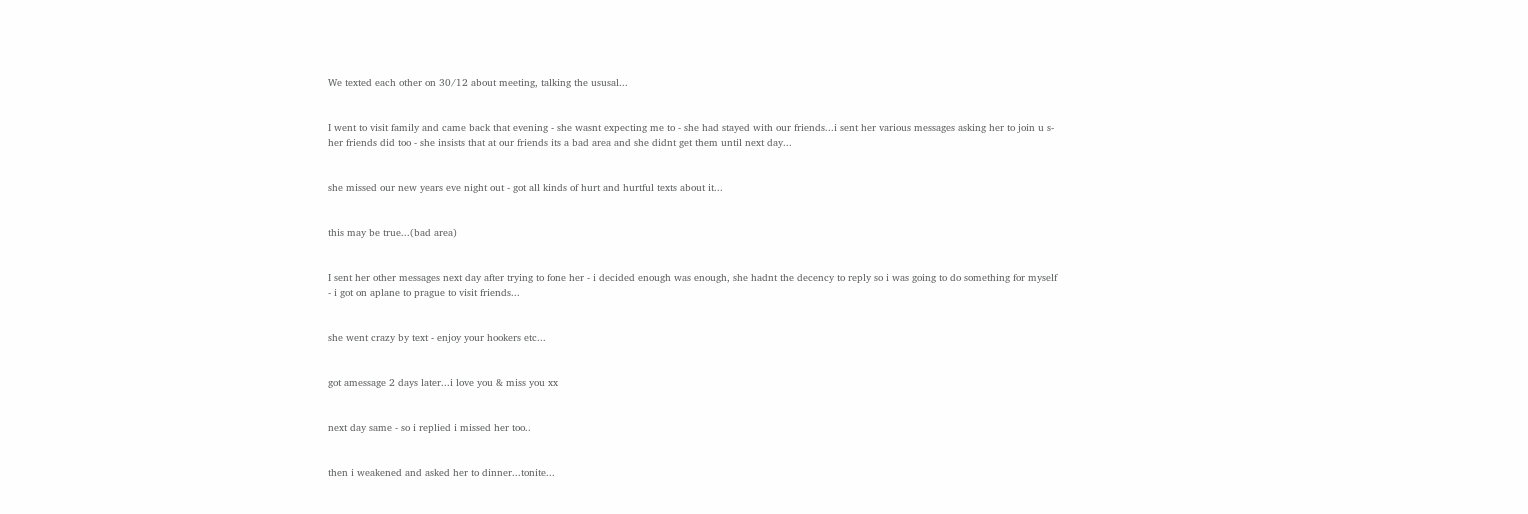We texted each other on 30/12 about meeting, talking the ususal...


I went to visit family and came back that evening - she wasnt expecting me to - she had stayed with our friends...i sent her various messages asking her to join u s- her friends did too - she insists that at our friends its a bad area and she didnt get them until next day...


she missed our new years eve night out - got all kinds of hurt and hurtful texts about it...


this may be true...(bad area)


I sent her other messages next day after trying to fone her - i decided enough was enough, she hadnt the decency to reply so i was going to do something for myself - i got on aplane to prague to visit friends...


she went crazy by text - enjoy your hookers etc...


got amessage 2 days later...i love you & miss you xx


next day same - so i replied i missed her too..


then i weakened and asked her to dinner...tonite...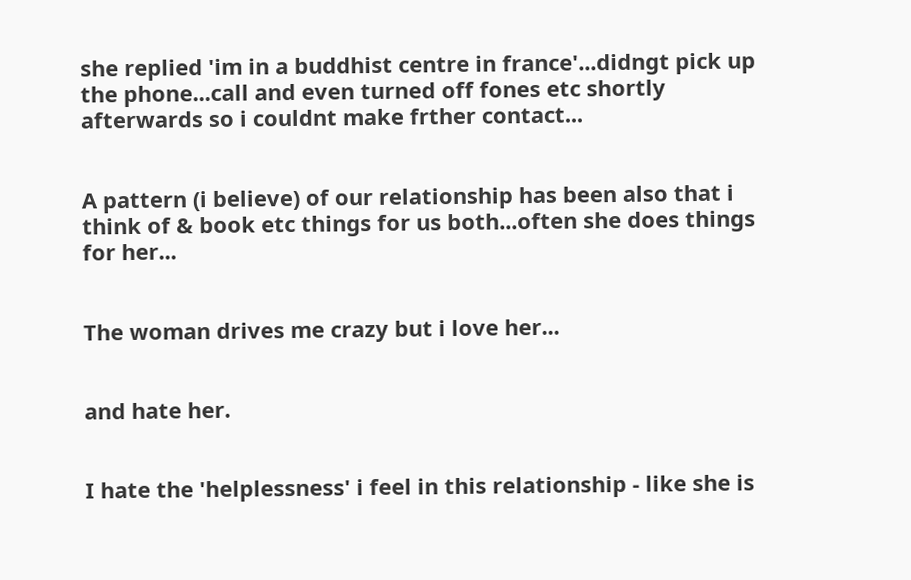she replied 'im in a buddhist centre in france'...didngt pick up the phone...call and even turned off fones etc shortly afterwards so i couldnt make frther contact...


A pattern (i believe) of our relationship has been also that i think of & book etc things for us both...often she does things for her...


The woman drives me crazy but i love her...


and hate her.


I hate the 'helplessness' i feel in this relationship - like she is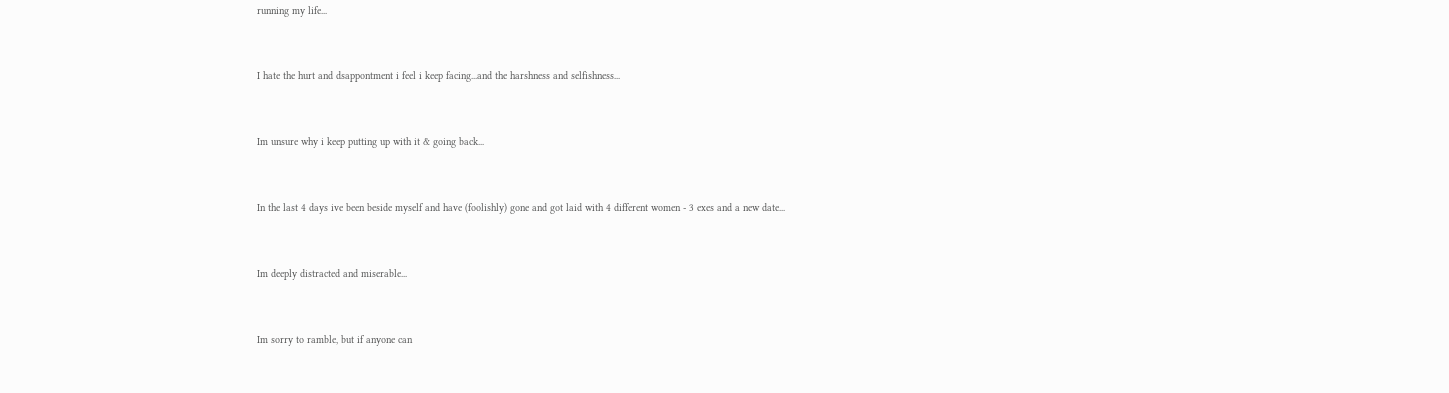running my life...


I hate the hurt and dsappontment i feel i keep facing...and the harshness and selfishness...


Im unsure why i keep putting up with it & going back...


In the last 4 days ive been beside myself and have (foolishly) gone and got laid with 4 different women - 3 exes and a new date...


Im deeply distracted and miserable...


Im sorry to ramble, but if anyone can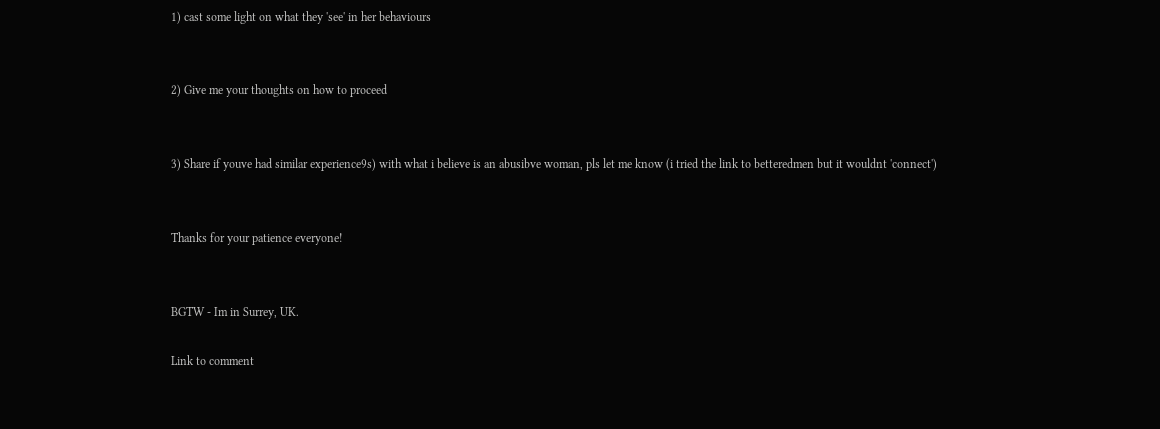1) cast some light on what they 'see' in her behaviours


2) Give me your thoughts on how to proceed


3) Share if youve had similar experience9s) with what i believe is an abusibve woman, pls let me know (i tried the link to betteredmen but it wouldnt 'connect')


Thanks for your patience everyone!


BGTW - Im in Surrey, UK.

Link to comment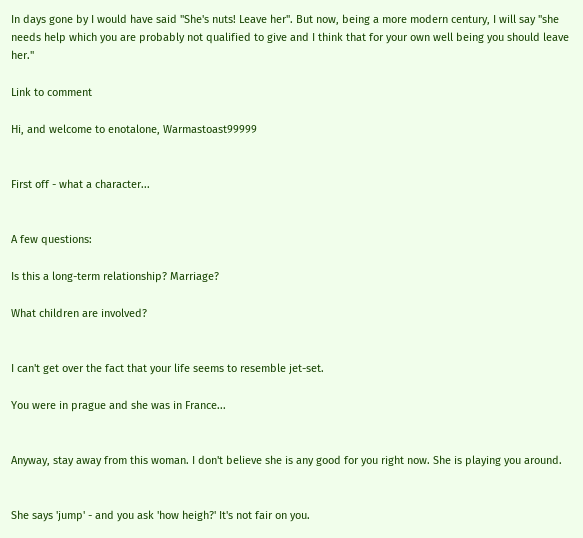In days gone by I would have said "She's nuts! Leave her". But now, being a more modern century, I will say "she needs help which you are probably not qualified to give and I think that for your own well being you should leave her."

Link to comment

Hi, and welcome to enotalone, Warmastoast99999


First off - what a character...


A few questions:

Is this a long-term relationship? Marriage?

What children are involved?


I can't get over the fact that your life seems to resemble jet-set.

You were in prague and she was in France...


Anyway, stay away from this woman. I don't believe she is any good for you right now. She is playing you around.


She says 'jump' - and you ask 'how heigh?' It's not fair on you.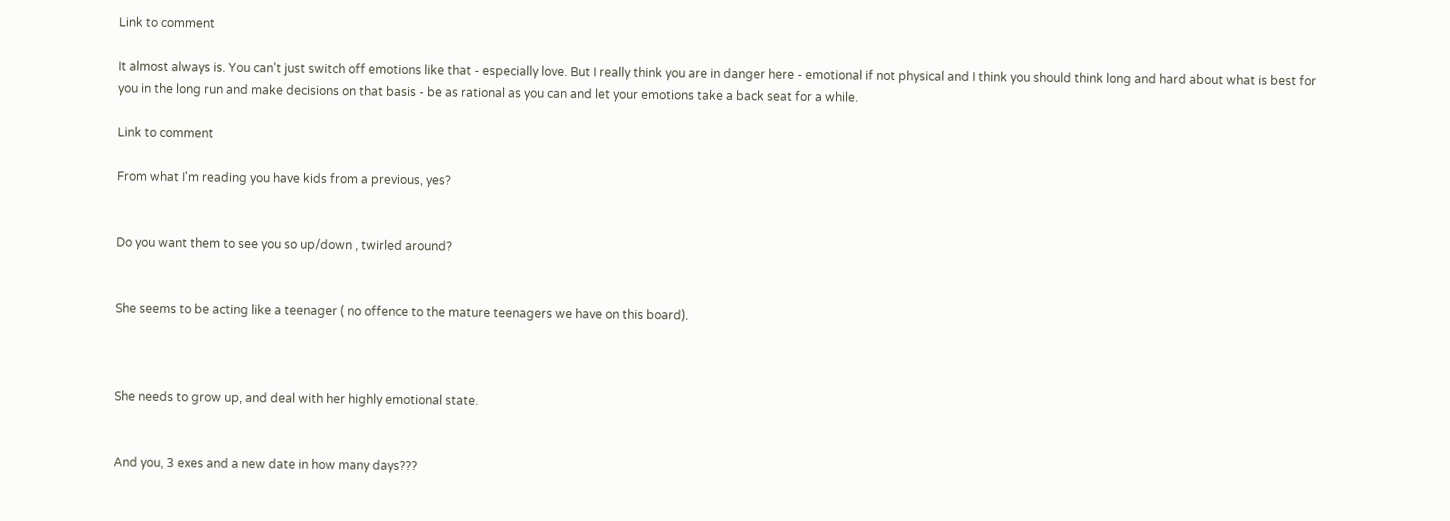Link to comment

It almost always is. You can't just switch off emotions like that - especially love. But I really think you are in danger here - emotional if not physical and I think you should think long and hard about what is best for you in the long run and make decisions on that basis - be as rational as you can and let your emotions take a back seat for a while.

Link to comment

From what I'm reading you have kids from a previous, yes?


Do you want them to see you so up/down , twirled around?


She seems to be acting like a teenager ( no offence to the mature teenagers we have on this board).



She needs to grow up, and deal with her highly emotional state.


And you, 3 exes and a new date in how many days???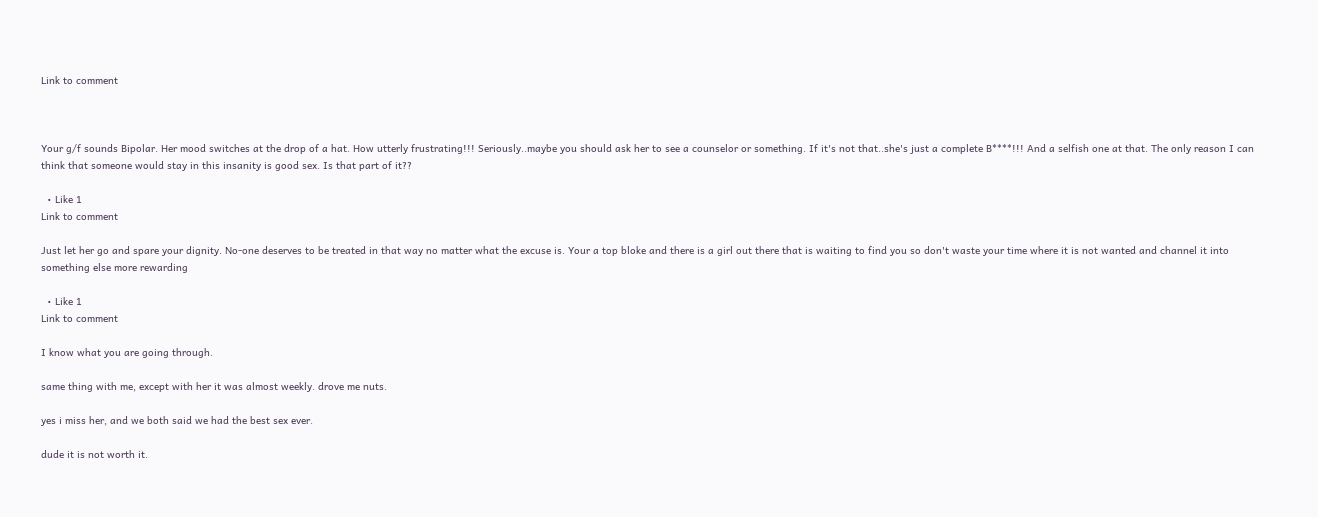Link to comment



Your g/f sounds Bipolar. Her mood switches at the drop of a hat. How utterly frustrating!!! Seriously..maybe you should ask her to see a counselor or something. If it's not that..she's just a complete B****!!! And a selfish one at that. The only reason I can think that someone would stay in this insanity is good sex. Is that part of it??

  • Like 1
Link to comment

Just let her go and spare your dignity. No-one deserves to be treated in that way no matter what the excuse is. Your a top bloke and there is a girl out there that is waiting to find you so don't waste your time where it is not wanted and channel it into something else more rewarding

  • Like 1
Link to comment

I know what you are going through.

same thing with me, except with her it was almost weekly. drove me nuts.

yes i miss her, and we both said we had the best sex ever.

dude it is not worth it.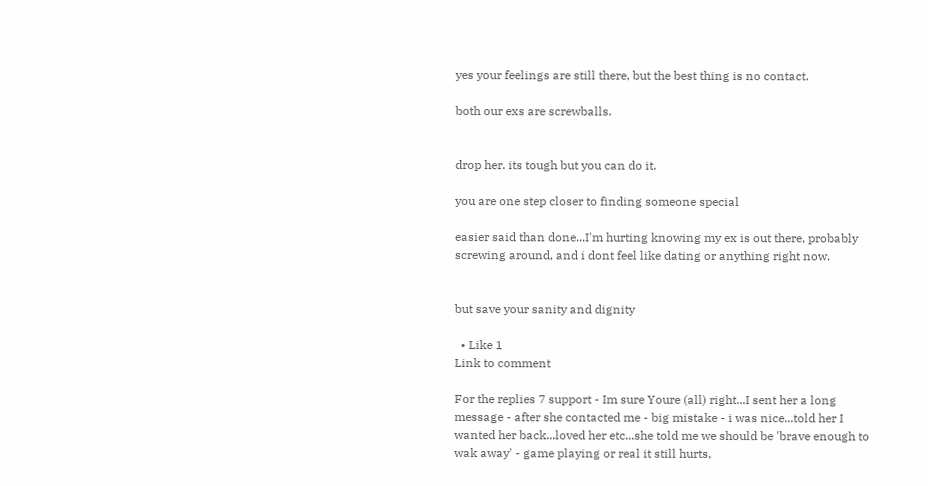yes your feelings are still there, but the best thing is no contact.

both our exs are screwballs.


drop her. its tough but you can do it.

you are one step closer to finding someone special

easier said than done...I'm hurting knowing my ex is out there, probably screwing around, and i dont feel like dating or anything right now.


but save your sanity and dignity

  • Like 1
Link to comment

For the replies 7 support - Im sure Youre (all) right...I sent her a long message - after she contacted me - big mistake - i was nice...told her I wanted her back...loved her etc...she told me we should be 'brave enough to wak away' - game playing or real it still hurts,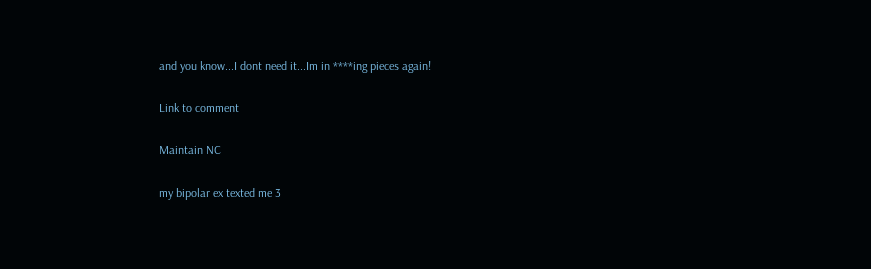and you know...I dont need it...Im in ****ing pieces again!

Link to comment

Maintain NC

my bipolar ex texted me 3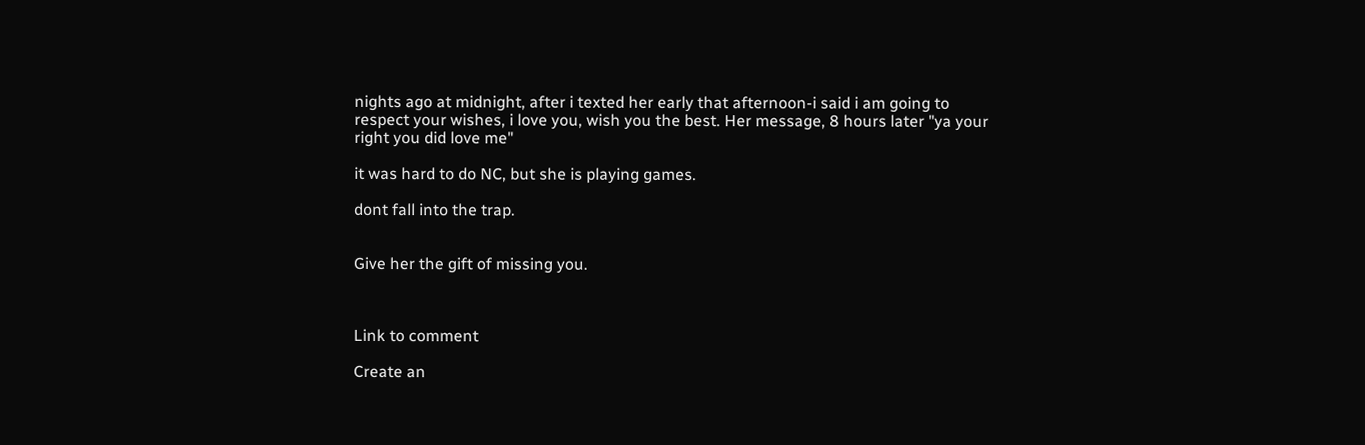nights ago at midnight, after i texted her early that afternoon-i said i am going to respect your wishes, i love you, wish you the best. Her message, 8 hours later "ya your right you did love me"

it was hard to do NC, but she is playing games.

dont fall into the trap.


Give her the gift of missing you.



Link to comment

Create an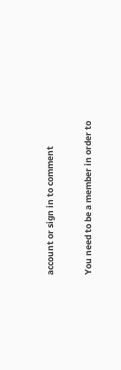account or sign in to comment

You need to be a member in order to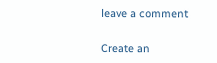leave a comment

Create an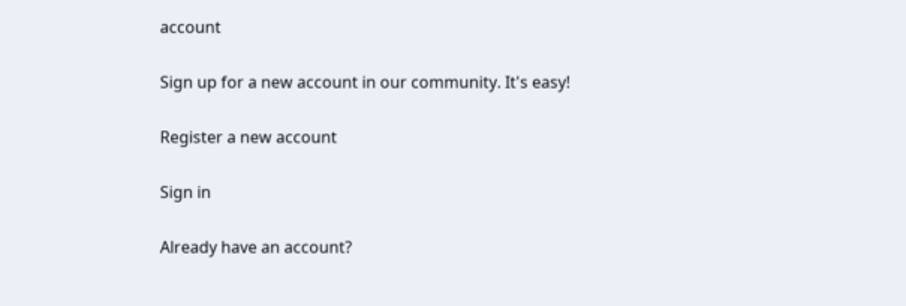account

Sign up for a new account in our community. It's easy!

Register a new account

Sign in

Already have an account?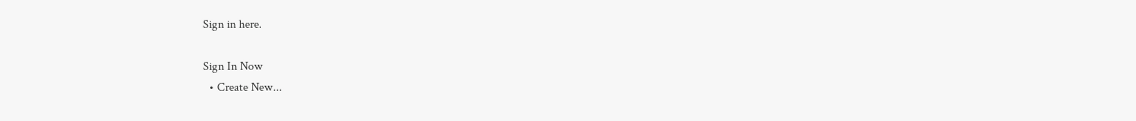Sign in here.

Sign In Now
  • Create New...